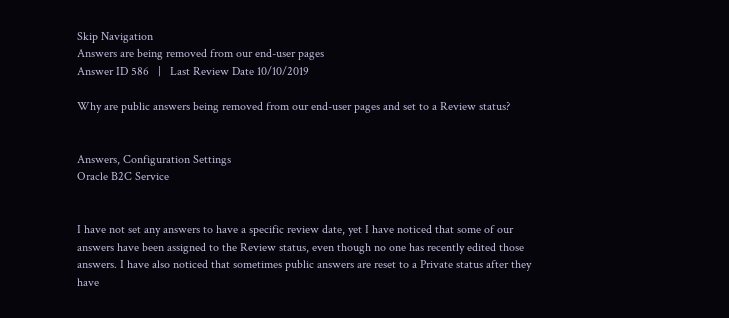Skip Navigation
Answers are being removed from our end-user pages
Answer ID 586   |   Last Review Date 10/10/2019

Why are public answers being removed from our end-user pages and set to a Review status?


Answers, Configuration Settings
Oracle B2C Service


I have not set any answers to have a specific review date, yet I have noticed that some of our answers have been assigned to the Review status, even though no one has recently edited those answers. I have also noticed that sometimes public answers are reset to a Private status after they have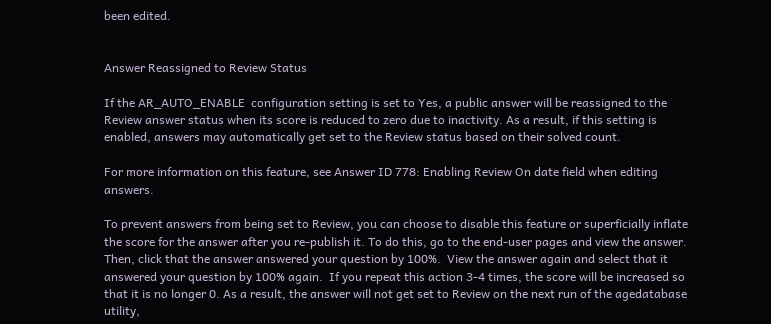been edited.


Answer Reassigned to Review Status

If the AR_AUTO_ENABLE  configuration setting is set to Yes, a public answer will be reassigned to the Review answer status when its score is reduced to zero due to inactivity. As a result, if this setting is enabled, answers may automatically get set to the Review status based on their solved count.

For more information on this feature, see Answer ID 778: Enabling Review On date field when editing answers.

To prevent answers from being set to Review, you can choose to disable this feature or superficially inflate the score for the answer after you re-publish it. To do this, go to the end-user pages and view the answer.  Then, click that the answer answered your question by 100%.  View the answer again and select that it answered your question by 100% again.  If you repeat this action 3-4 times, the score will be increased so that it is no longer 0. As a result, the answer will not get set to Review on the next run of the agedatabase utility,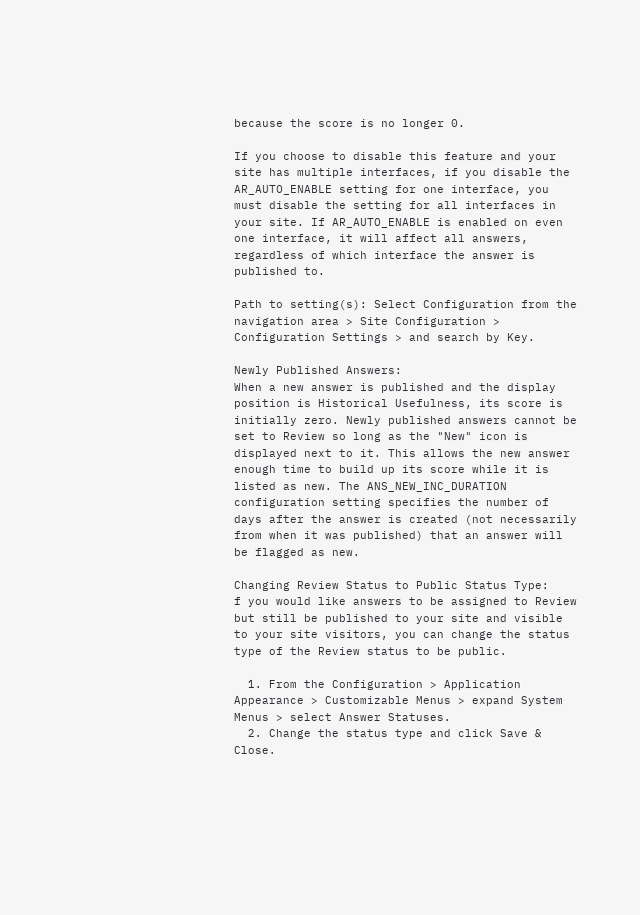because the score is no longer 0.

If you choose to disable this feature and your site has multiple interfaces, if you disable the AR_AUTO_ENABLE setting for one interface, you must disable the setting for all interfaces in your site. If AR_AUTO_ENABLE is enabled on even one interface, it will affect all answers, regardless of which interface the answer is published to.

Path to setting(s): Select Configuration from the navigation area > Site Configuration > Configuration Settings > and search by Key.

Newly Published Answers:
When a new answer is published and the display position is Historical Usefulness, its score is initially zero. Newly published answers cannot be set to Review so long as the "New" icon is displayed next to it. This allows the new answer enough time to build up its score while it is listed as new. The ANS_NEW_INC_DURATION  configuration setting specifies the number of days after the answer is created (not necessarily from when it was published) that an answer will be flagged as new.

Changing Review Status to Public Status Type:
f you would like answers to be assigned to Review but still be published to your site and visible to your site visitors, you can change the status type of the Review status to be public.

  1. From the Configuration > Application Appearance > Customizable Menus > expand System Menus > select Answer Statuses.
  2. Change the status type and click Save & Close.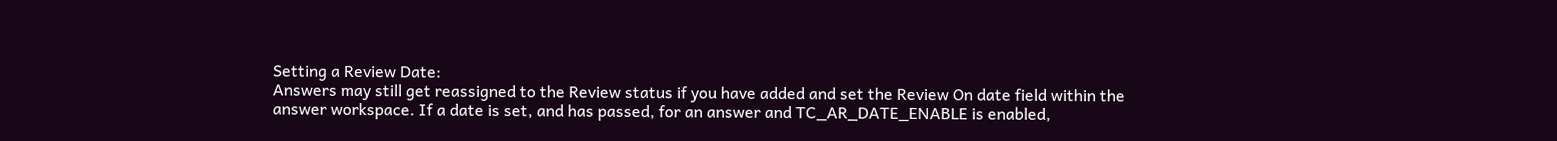Setting a Review Date:
Answers may still get reassigned to the Review status if you have added and set the Review On date field within the answer workspace. If a date is set, and has passed, for an answer and TC_AR_DATE_ENABLE is enabled,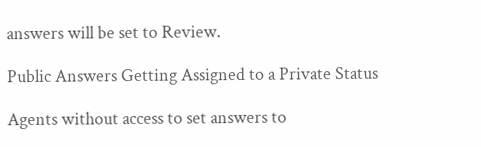answers will be set to Review.

Public Answers Getting Assigned to a Private Status

Agents without access to set answers to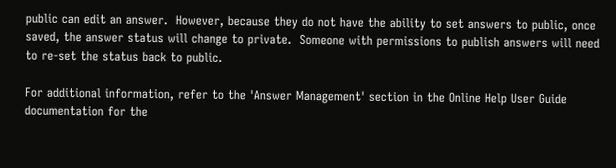public can edit an answer.  However, because they do not have the ability to set answers to public, once saved, the answer status will change to private.  Someone with permissions to publish answers will need to re-set the status back to public.

For additional information, refer to the 'Answer Management' section in the Online Help User Guide documentation for the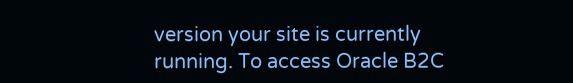version your site is currently running. To access Oracle B2C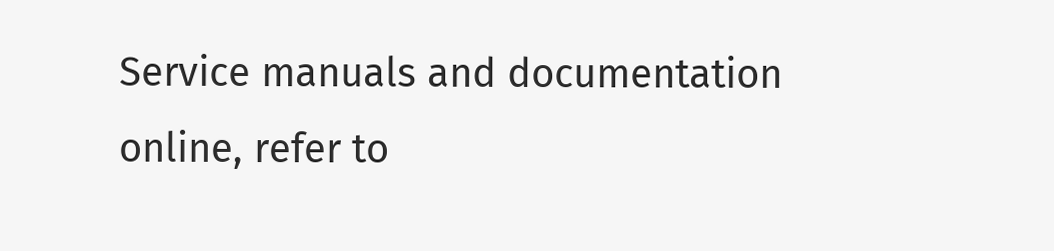Service manuals and documentation online, refer to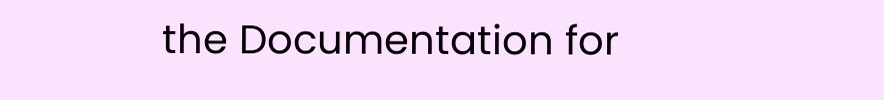the Documentation for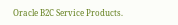Oracle B2C Service Products.